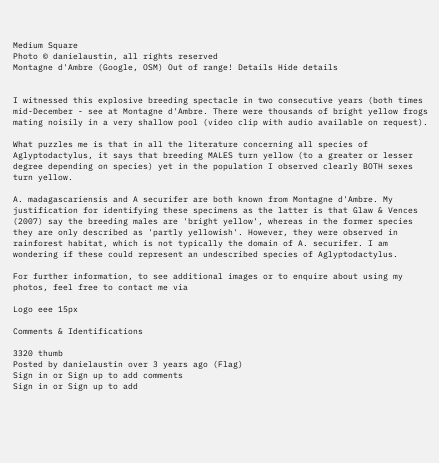Medium Square
Photo © danielaustin, all rights reserved
Montagne d'Ambre (Google, OSM) Out of range! Details Hide details


I witnessed this explosive breeding spectacle in two consecutive years (both times mid-December - see at Montagne d'Ambre. There were thousands of bright yellow frogs mating noisily in a very shallow pool (video clip with audio available on request).

What puzzles me is that in all the literature concerning all species of Aglyptodactylus, it says that breeding MALES turn yellow (to a greater or lesser degree depending on species) yet in the population I observed clearly BOTH sexes turn yellow.

A. madagascariensis and A securifer are both known from Montagne d'Ambre. My justification for identifying these specimens as the latter is that Glaw & Vences (2007) say the breeding males are 'bright yellow', whereas in the former species they are only described as 'partly yellowish'. However, they were observed in rainforest habitat, which is not typically the domain of A. securifer. I am wondering if these could represent an undescribed species of Aglyptodactylus.

For further information, to see additional images or to enquire about using my photos, feel free to contact me via

Logo eee 15px

Comments & Identifications

3320 thumb
Posted by danielaustin over 3 years ago (Flag)
Sign in or Sign up to add comments
Sign in or Sign up to add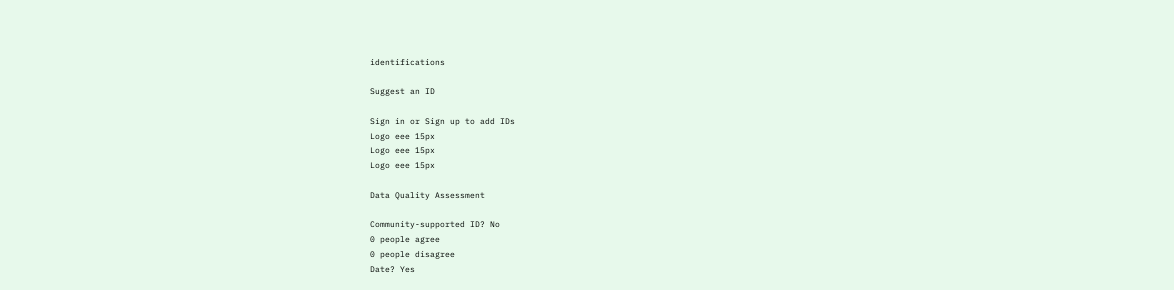identifications

Suggest an ID

Sign in or Sign up to add IDs
Logo eee 15px
Logo eee 15px
Logo eee 15px

Data Quality Assessment

Community-supported ID? No
0 people agree
0 people disagree
Date? Yes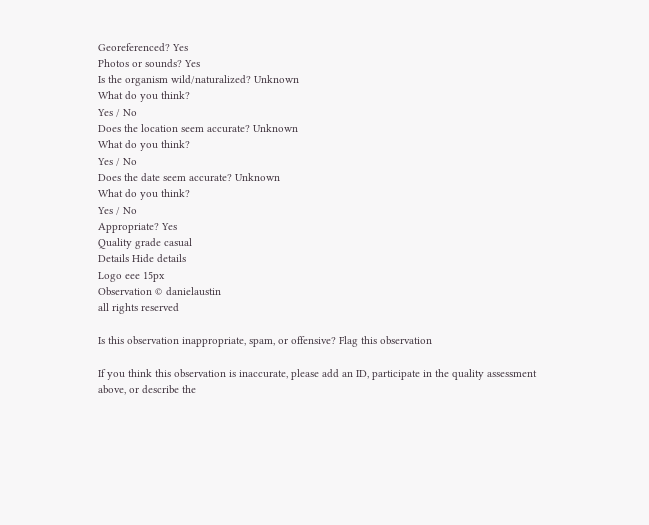Georeferenced? Yes
Photos or sounds? Yes
Is the organism wild/naturalized? Unknown
What do you think?
Yes / No
Does the location seem accurate? Unknown
What do you think?
Yes / No
Does the date seem accurate? Unknown
What do you think?
Yes / No
Appropriate? Yes
Quality grade casual
Details Hide details
Logo eee 15px
Observation © danielaustin
all rights reserved

Is this observation inappropriate, spam, or offensive? Flag this observation

If you think this observation is inaccurate, please add an ID, participate in the quality assessment above, or describe the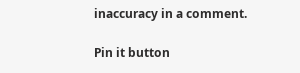inaccuracy in a comment.

Pin it button